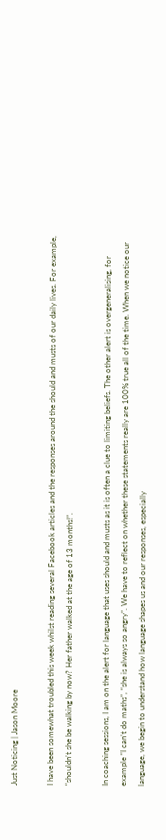Just Noticing | Jason Moore

I have been somewhat troubled this week whilst reading several Facebook articles and the responses around the should and musts of our daily lives. For example, “shouldn’t she be walking by now? Her father walked at the age of 13 months!”.

In coaching sessions, I am on the alert for language that uses should and musts as it is often a clue to limiting beliefs. The other alert is overgeneralising, for example “I can’t do maths”, “she is always so angry”. We have to reflect on whether these statements really are 100% true all of the time. When we notice our language, we begin to understand how language shapes us and our responses, especially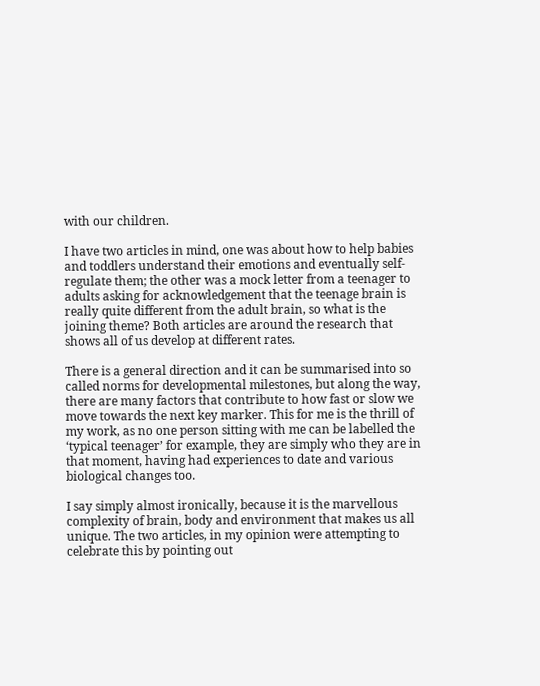with our children.

I have two articles in mind, one was about how to help babies and toddlers understand their emotions and eventually self- regulate them; the other was a mock letter from a teenager to adults asking for acknowledgement that the teenage brain is really quite different from the adult brain, so what is the joining theme? Both articles are around the research that shows all of us develop at different rates.

There is a general direction and it can be summarised into so called norms for developmental milestones, but along the way, there are many factors that contribute to how fast or slow we move towards the next key marker. This for me is the thrill of my work, as no one person sitting with me can be labelled the ‘typical teenager’ for example, they are simply who they are in that moment, having had experiences to date and various biological changes too.

I say simply almost ironically, because it is the marvellous complexity of brain, body and environment that makes us all unique. The two articles, in my opinion were attempting to celebrate this by pointing out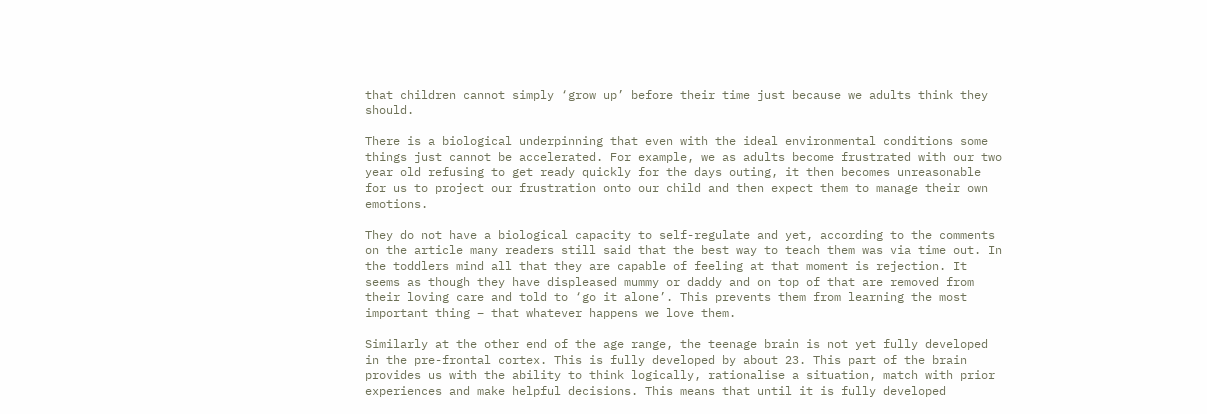that children cannot simply ‘grow up’ before their time just because we adults think they should.

There is a biological underpinning that even with the ideal environmental conditions some things just cannot be accelerated. For example, we as adults become frustrated with our two year old refusing to get ready quickly for the days outing, it then becomes unreasonable for us to project our frustration onto our child and then expect them to manage their own emotions.

They do not have a biological capacity to self-regulate and yet, according to the comments on the article many readers still said that the best way to teach them was via time out. In the toddlers mind all that they are capable of feeling at that moment is rejection. It seems as though they have displeased mummy or daddy and on top of that are removed from their loving care and told to ‘go it alone’. This prevents them from learning the most important thing – that whatever happens we love them.

Similarly at the other end of the age range, the teenage brain is not yet fully developed in the pre-frontal cortex. This is fully developed by about 23. This part of the brain provides us with the ability to think logically, rationalise a situation, match with prior experiences and make helpful decisions. This means that until it is fully developed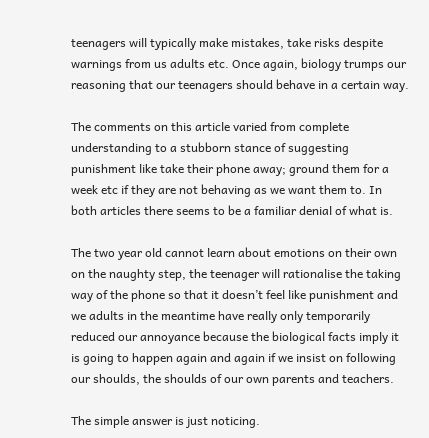teenagers will typically make mistakes, take risks despite warnings from us adults etc. Once again, biology trumps our reasoning that our teenagers should behave in a certain way.

The comments on this article varied from complete understanding to a stubborn stance of suggesting punishment like take their phone away; ground them for a week etc if they are not behaving as we want them to. In both articles there seems to be a familiar denial of what is.

The two year old cannot learn about emotions on their own on the naughty step, the teenager will rationalise the taking way of the phone so that it doesn’t feel like punishment and we adults in the meantime have really only temporarily reduced our annoyance because the biological facts imply it is going to happen again and again if we insist on following our shoulds, the shoulds of our own parents and teachers.

The simple answer is just noticing.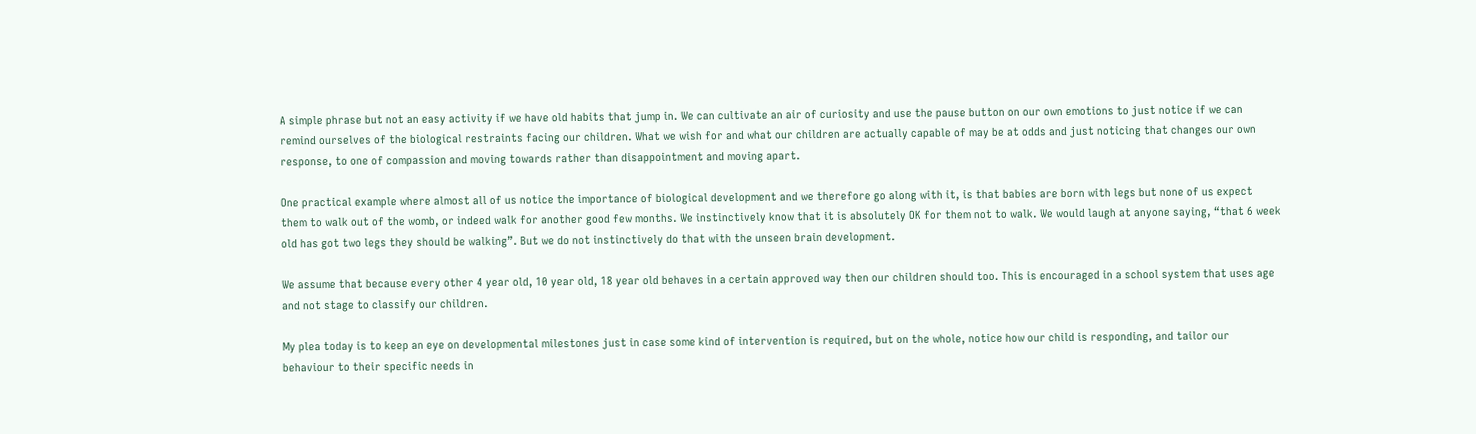A simple phrase but not an easy activity if we have old habits that jump in. We can cultivate an air of curiosity and use the pause button on our own emotions to just notice if we can remind ourselves of the biological restraints facing our children. What we wish for and what our children are actually capable of may be at odds and just noticing that changes our own response, to one of compassion and moving towards rather than disappointment and moving apart.

One practical example where almost all of us notice the importance of biological development and we therefore go along with it, is that babies are born with legs but none of us expect them to walk out of the womb, or indeed walk for another good few months. We instinctively know that it is absolutely OK for them not to walk. We would laugh at anyone saying, “that 6 week old has got two legs they should be walking”. But we do not instinctively do that with the unseen brain development.

We assume that because every other 4 year old, 10 year old, 18 year old behaves in a certain approved way then our children should too. This is encouraged in a school system that uses age and not stage to classify our children.

My plea today is to keep an eye on developmental milestones just in case some kind of intervention is required, but on the whole, notice how our child is responding, and tailor our behaviour to their specific needs in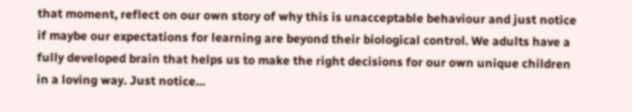that moment, reflect on our own story of why this is unacceptable behaviour and just notice if maybe our expectations for learning are beyond their biological control. We adults have a fully developed brain that helps us to make the right decisions for our own unique children in a loving way. Just notice…